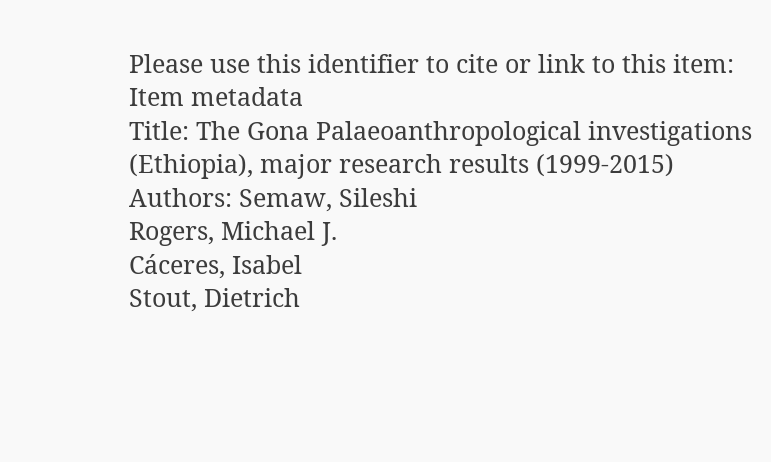Please use this identifier to cite or link to this item:
Item metadata
Title: The Gona Palaeoanthropological investigations (Ethiopia), major research results (1999-2015)
Authors: Semaw, Sileshi
Rogers, Michael J.
Cáceres, Isabel
Stout, Dietrich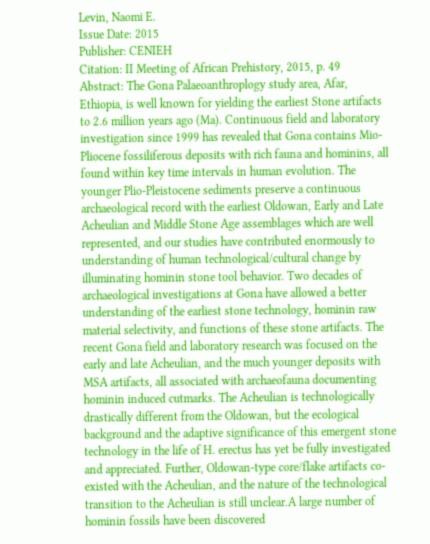Levin, Naomi E.
Issue Date: 2015
Publisher: CENIEH
Citation: II Meeting of African Prehistory, 2015, p. 49
Abstract: The Gona Palaeoanthroplogy study area, Afar, Ethiopia, is well known for yielding the earliest Stone artifacts to 2.6 million years ago (Ma). Continuous field and laboratory investigation since 1999 has revealed that Gona contains Mio-Pliocene fossiliferous deposits with rich fauna and hominins, all found within key time intervals in human evolution. The younger Plio-Pleistocene sediments preserve a continuous archaeological record with the earliest Oldowan, Early and Late Acheulian and Middle Stone Age assemblages which are well represented, and our studies have contributed enormously to understanding of human technological/cultural change by illuminating hominin stone tool behavior. Two decades of archaeological investigations at Gona have allowed a better understanding of the earliest stone technology, hominin raw material selectivity, and functions of these stone artifacts. The recent Gona field and laboratory research was focused on the early and late Acheulian, and the much younger deposits with MSA artifacts, all associated with archaeofauna documenting hominin induced cutmarks. The Acheulian is technologically drastically different from the Oldowan, but the ecological background and the adaptive significance of this emergent stone technology in the life of H. erectus has yet be fully investigated and appreciated. Further, Oldowan-type core/flake artifacts co-existed with the Acheulian, and the nature of the technological transition to the Acheulian is still unclear.A large number of hominin fossils have been discovered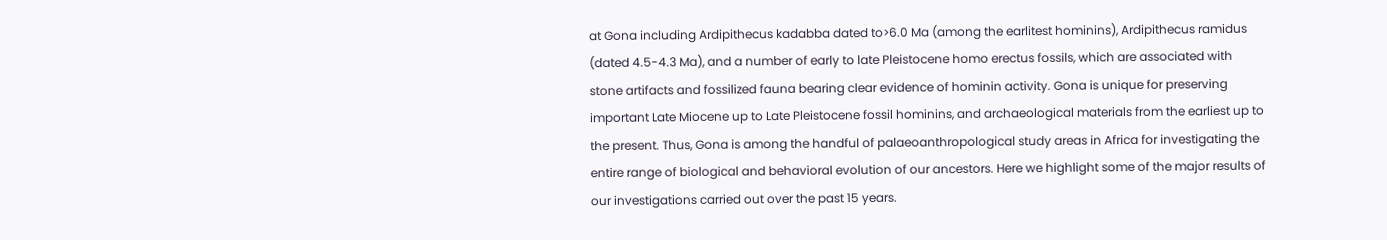at Gona including Ardipithecus kadabba dated to>6.0 Ma (among the earlitest hominins), Ardipithecus ramidus (dated 4.5-4.3 Ma), and a number of early to late Pleistocene homo erectus fossils, which are associated with stone artifacts and fossilized fauna bearing clear evidence of hominin activity. Gona is unique for preserving important Late Miocene up to Late Pleistocene fossil hominins, and archaeological materials from the earliest up to the present. Thus, Gona is among the handful of palaeoanthropological study areas in Africa for investigating the entire range of biological and behavioral evolution of our ancestors. Here we highlight some of the major results of our investigations carried out over the past 15 years.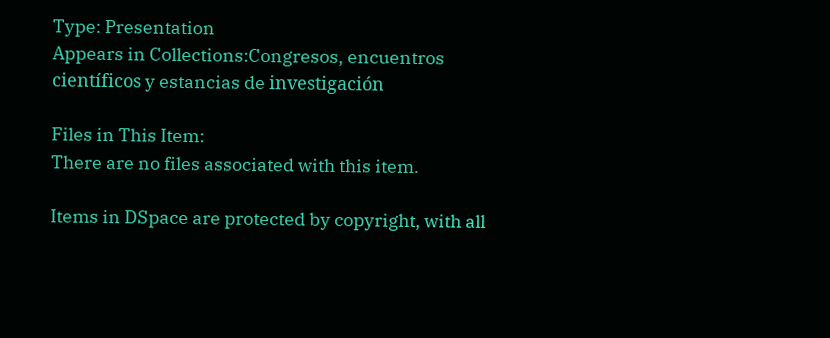Type: Presentation
Appears in Collections:Congresos, encuentros científicos y estancias de investigación

Files in This Item:
There are no files associated with this item.

Items in DSpace are protected by copyright, with all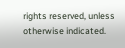rights reserved, unless otherwise indicated.